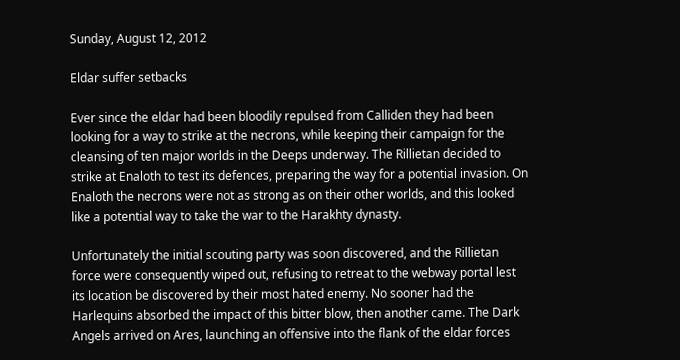Sunday, August 12, 2012

Eldar suffer setbacks

Ever since the eldar had been bloodily repulsed from Calliden they had been looking for a way to strike at the necrons, while keeping their campaign for the cleansing of ten major worlds in the Deeps underway. The Rillietan decided to strike at Enaloth to test its defences, preparing the way for a potential invasion. On Enaloth the necrons were not as strong as on their other worlds, and this looked like a potential way to take the war to the Harakhty dynasty.

Unfortunately the initial scouting party was soon discovered, and the Rillietan force were consequently wiped out, refusing to retreat to the webway portal lest its location be discovered by their most hated enemy. No sooner had the Harlequins absorbed the impact of this bitter blow, then another came. The Dark Angels arrived on Ares, launching an offensive into the flank of the eldar forces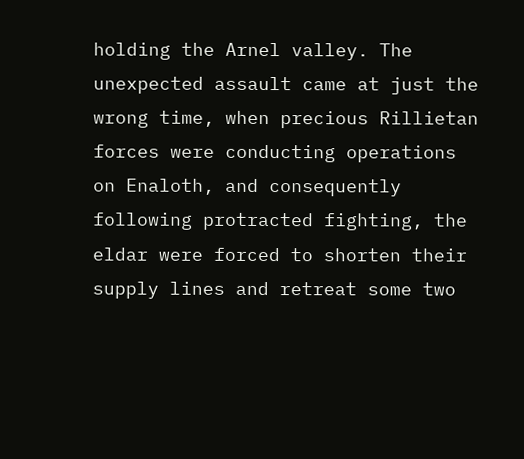holding the Arnel valley. The unexpected assault came at just the wrong time, when precious Rillietan forces were conducting operations on Enaloth, and consequently following protracted fighting, the eldar were forced to shorten their supply lines and retreat some two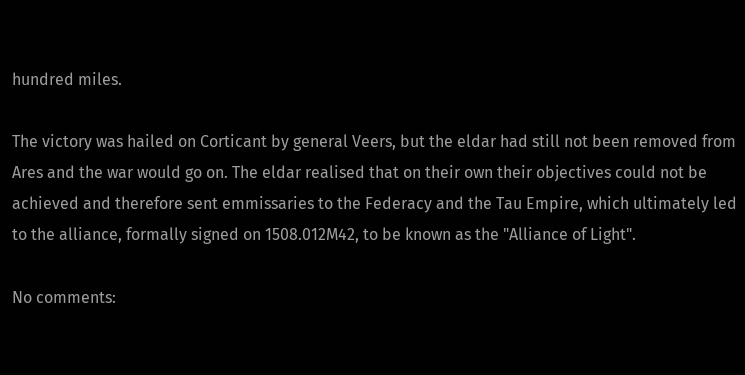hundred miles.

The victory was hailed on Corticant by general Veers, but the eldar had still not been removed from Ares and the war would go on. The eldar realised that on their own their objectives could not be achieved and therefore sent emmissaries to the Federacy and the Tau Empire, which ultimately led to the alliance, formally signed on 1508.012M42, to be known as the "Alliance of Light".

No comments: